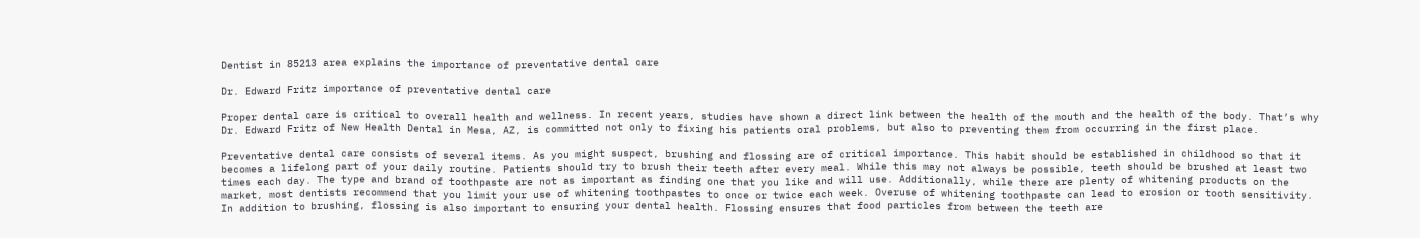Dentist in 85213 area explains the importance of preventative dental care

Dr. Edward Fritz importance of preventative dental care

Proper dental care is critical to overall health and wellness. In recent years, studies have shown a direct link between the health of the mouth and the health of the body. That’s why Dr. Edward Fritz of New Health Dental in Mesa, AZ, is committed not only to fixing his patients oral problems, but also to preventing them from occurring in the first place.

Preventative dental care consists of several items. As you might suspect, brushing and flossing are of critical importance. This habit should be established in childhood so that it becomes a lifelong part of your daily routine. Patients should try to brush their teeth after every meal. While this may not always be possible, teeth should be brushed at least two times each day. The type and brand of toothpaste are not as important as finding one that you like and will use. Additionally, while there are plenty of whitening products on the market, most dentists recommend that you limit your use of whitening toothpastes to once or twice each week. Overuse of whitening toothpaste can lead to erosion or tooth sensitivity. In addition to brushing, flossing is also important to ensuring your dental health. Flossing ensures that food particles from between the teeth are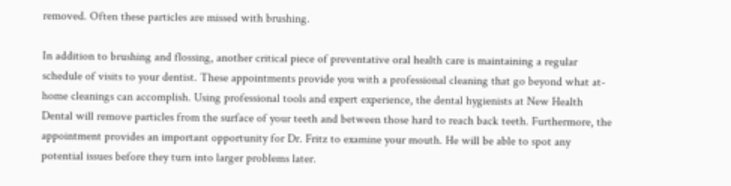removed. Often these particles are missed with brushing.

In addition to brushing and flossing, another critical piece of preventative oral health care is maintaining a regular schedule of visits to your dentist. These appointments provide you with a professional cleaning that go beyond what at-home cleanings can accomplish. Using professional tools and expert experience, the dental hygienists at New Health Dental will remove particles from the surface of your teeth and between those hard to reach back teeth. Furthermore, the appointment provides an important opportunity for Dr. Fritz to examine your mouth. He will be able to spot any potential issues before they turn into larger problems later.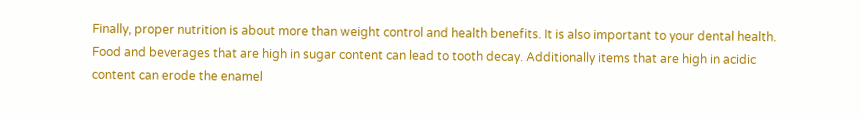Finally, proper nutrition is about more than weight control and health benefits. It is also important to your dental health. Food and beverages that are high in sugar content can lead to tooth decay. Additionally items that are high in acidic content can erode the enamel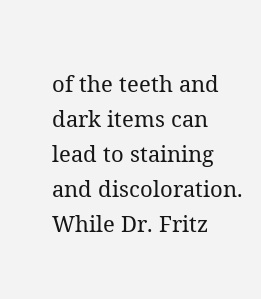of the teeth and dark items can lead to staining and discoloration. While Dr. Fritz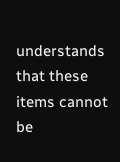understands that these items cannot be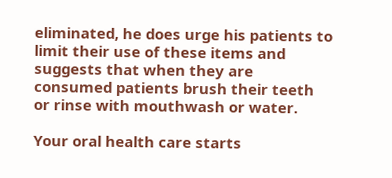eliminated, he does urge his patients to limit their use of these items and suggests that when they are consumed patients brush their teeth or rinse with mouthwash or water.

Your oral health care starts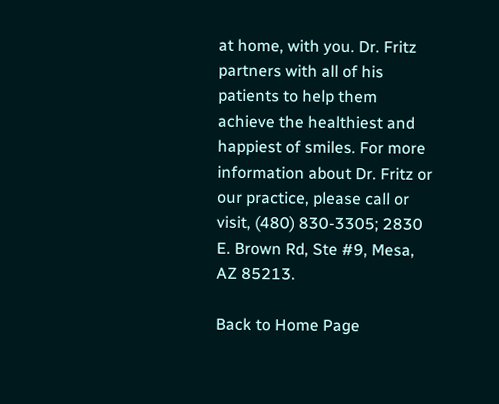at home, with you. Dr. Fritz partners with all of his patients to help them achieve the healthiest and happiest of smiles. For more information about Dr. Fritz or our practice, please call or visit, (480) 830-3305; 2830 E. Brown Rd, Ste #9, Mesa, AZ 85213.

Back to Home Page